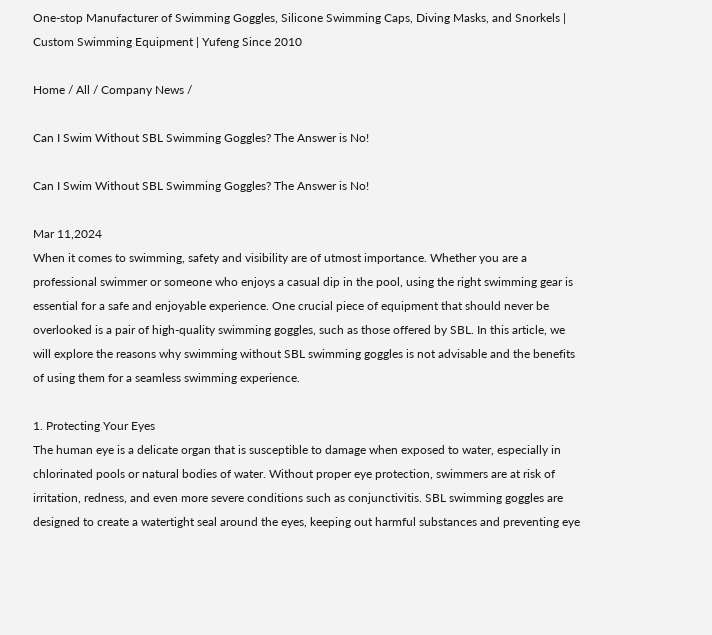One-stop Manufacturer of Swimming Goggles, Silicone Swimming Caps, Diving Masks, and Snorkels | Custom Swimming Equipment | Yufeng Since 2010

Home / All / Company News /

Can I Swim Without SBL Swimming Goggles? The Answer is No!

Can I Swim Without SBL Swimming Goggles? The Answer is No!

Mar 11,2024
When it comes to swimming, safety and visibility are of utmost importance. Whether you are a professional swimmer or someone who enjoys a casual dip in the pool, using the right swimming gear is essential for a safe and enjoyable experience. One crucial piece of equipment that should never be overlooked is a pair of high-quality swimming goggles, such as those offered by SBL. In this article, we will explore the reasons why swimming without SBL swimming goggles is not advisable and the benefits of using them for a seamless swimming experience.

1. Protecting Your Eyes
The human eye is a delicate organ that is susceptible to damage when exposed to water, especially in chlorinated pools or natural bodies of water. Without proper eye protection, swimmers are at risk of irritation, redness, and even more severe conditions such as conjunctivitis. SBL swimming goggles are designed to create a watertight seal around the eyes, keeping out harmful substances and preventing eye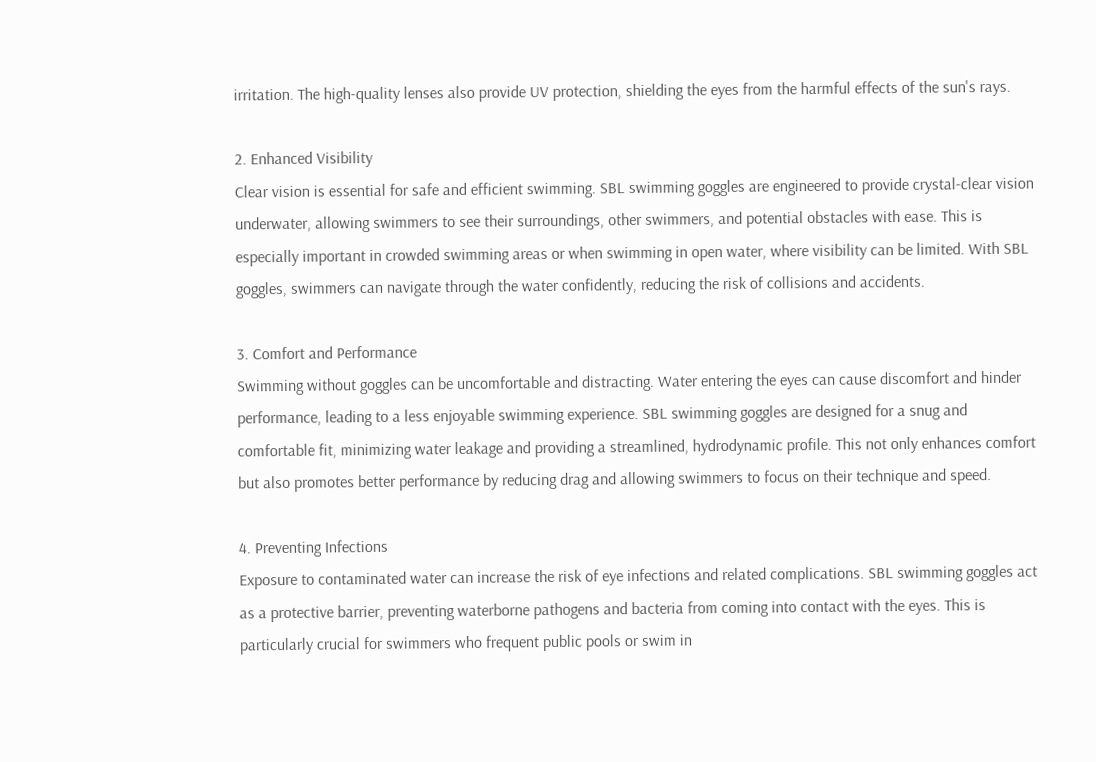irritation. The high-quality lenses also provide UV protection, shielding the eyes from the harmful effects of the sun's rays.

2. Enhanced Visibility
Clear vision is essential for safe and efficient swimming. SBL swimming goggles are engineered to provide crystal-clear vision underwater, allowing swimmers to see their surroundings, other swimmers, and potential obstacles with ease. This is especially important in crowded swimming areas or when swimming in open water, where visibility can be limited. With SBL goggles, swimmers can navigate through the water confidently, reducing the risk of collisions and accidents.

3. Comfort and Performance
Swimming without goggles can be uncomfortable and distracting. Water entering the eyes can cause discomfort and hinder performance, leading to a less enjoyable swimming experience. SBL swimming goggles are designed for a snug and comfortable fit, minimizing water leakage and providing a streamlined, hydrodynamic profile. This not only enhances comfort but also promotes better performance by reducing drag and allowing swimmers to focus on their technique and speed.

4. Preventing Infections
Exposure to contaminated water can increase the risk of eye infections and related complications. SBL swimming goggles act as a protective barrier, preventing waterborne pathogens and bacteria from coming into contact with the eyes. This is particularly crucial for swimmers who frequent public pools or swim in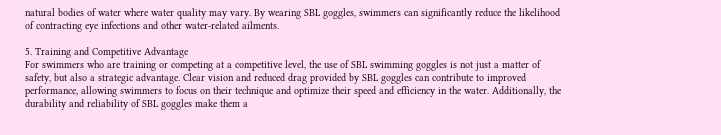natural bodies of water where water quality may vary. By wearing SBL goggles, swimmers can significantly reduce the likelihood of contracting eye infections and other water-related ailments.

5. Training and Competitive Advantage
For swimmers who are training or competing at a competitive level, the use of SBL swimming goggles is not just a matter of safety, but also a strategic advantage. Clear vision and reduced drag provided by SBL goggles can contribute to improved performance, allowing swimmers to focus on their technique and optimize their speed and efficiency in the water. Additionally, the durability and reliability of SBL goggles make them a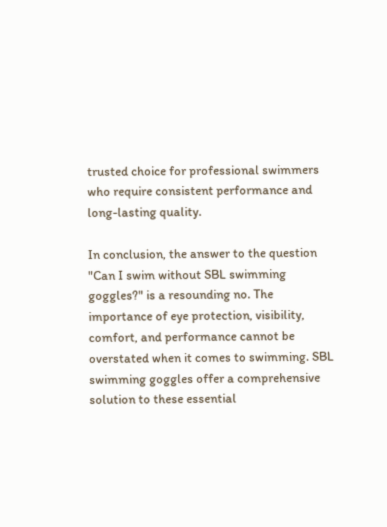trusted choice for professional swimmers who require consistent performance and long-lasting quality.

In conclusion, the answer to the question "Can I swim without SBL swimming goggles?" is a resounding no. The importance of eye protection, visibility, comfort, and performance cannot be overstated when it comes to swimming. SBL swimming goggles offer a comprehensive solution to these essential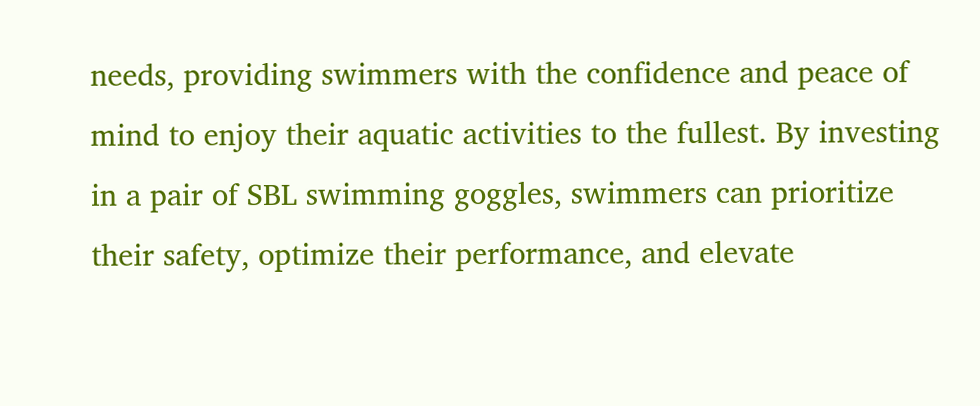needs, providing swimmers with the confidence and peace of mind to enjoy their aquatic activities to the fullest. By investing in a pair of SBL swimming goggles, swimmers can prioritize their safety, optimize their performance, and elevate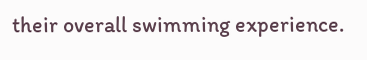their overall swimming experience.